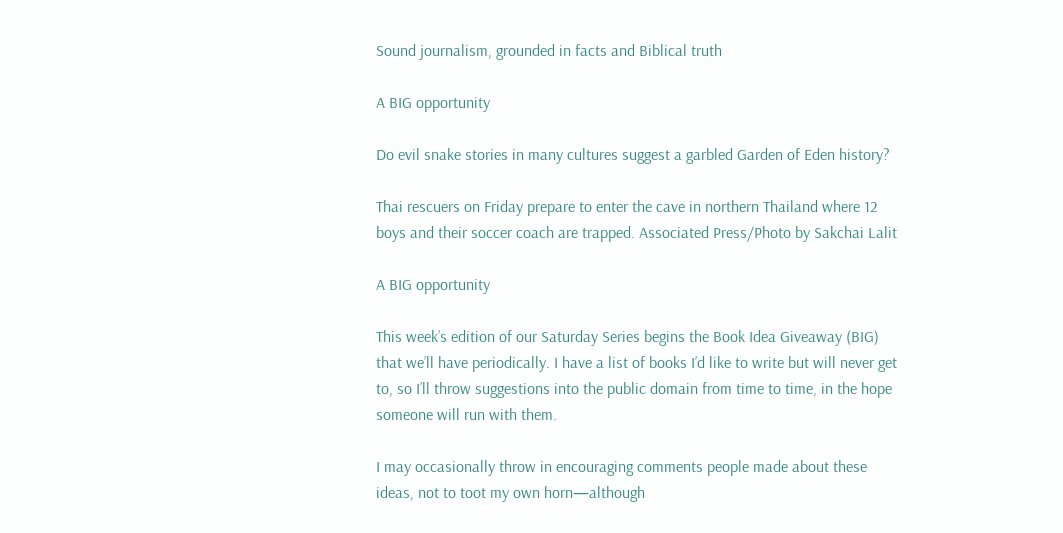Sound journalism, grounded in facts and Biblical truth

A BIG opportunity

Do evil snake stories in many cultures suggest a garbled Garden of Eden history?

Thai rescuers on Friday prepare to enter the cave in northern Thailand where 12 boys and their soccer coach are trapped. Associated Press/Photo by Sakchai Lalit

A BIG opportunity

This week’s edition of our Saturday Series begins the Book Idea Giveaway (BIG) that we’ll have periodically. I have a list of books I’d like to write but will never get to, so I’ll throw suggestions into the public domain from time to time, in the hope someone will run with them.

I may occasionally throw in encouraging comments people made about these ideas, not to toot my own horn—although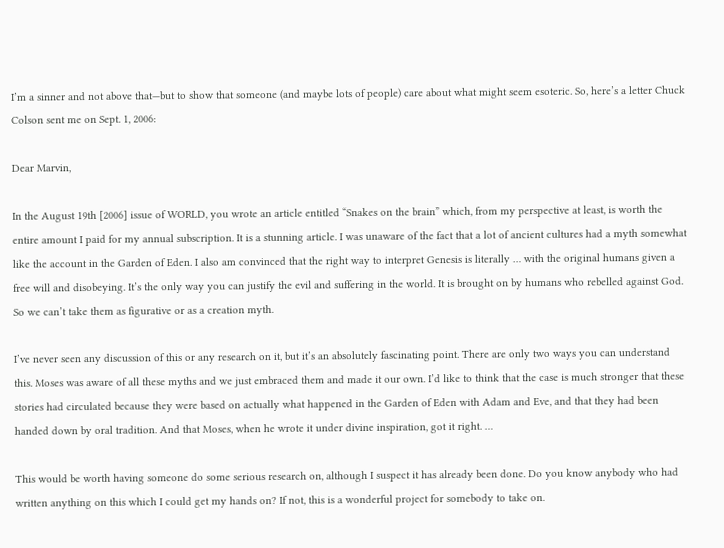I’m a sinner and not above that—but to show that someone (and maybe lots of people) care about what might seem esoteric. So, here’s a letter Chuck Colson sent me on Sept. 1, 2006:

Dear Marvin,

In the August 19th [2006] issue of WORLD, you wrote an article entitled “Snakes on the brain” which, from my perspective at least, is worth the entire amount I paid for my annual subscription. It is a stunning article. I was unaware of the fact that a lot of ancient cultures had a myth somewhat like the account in the Garden of Eden. I also am convinced that the right way to interpret Genesis is literally … with the original humans given a free will and disobeying. It’s the only way you can justify the evil and suffering in the world. It is brought on by humans who rebelled against God. So we can’t take them as figurative or as a creation myth.

I’ve never seen any discussion of this or any research on it, but it’s an absolutely fascinating point. There are only two ways you can understand this. Moses was aware of all these myths and we just embraced them and made it our own. I’d like to think that the case is much stronger that these stories had circulated because they were based on actually what happened in the Garden of Eden with Adam and Eve, and that they had been handed down by oral tradition. And that Moses, when he wrote it under divine inspiration, got it right. …

This would be worth having someone do some serious research on, although I suspect it has already been done. Do you know anybody who had written anything on this which I could get my hands on? If not, this is a wonderful project for somebody to take on.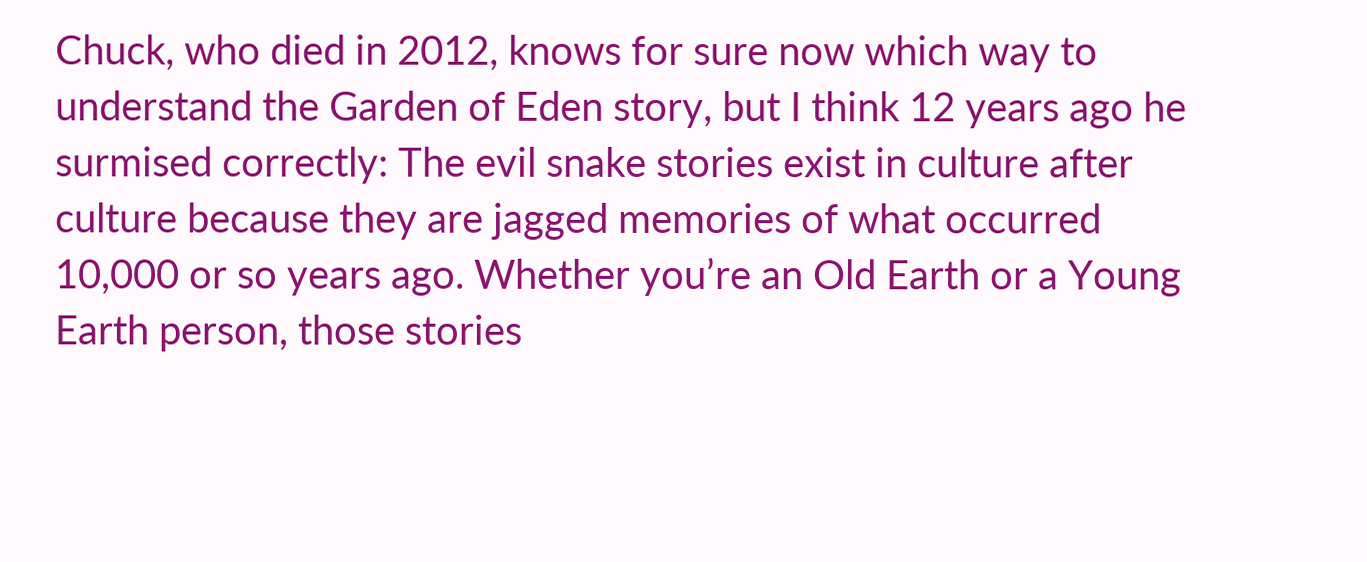Chuck, who died in 2012, knows for sure now which way to understand the Garden of Eden story, but I think 12 years ago he surmised correctly: The evil snake stories exist in culture after culture because they are jagged memories of what occurred 10,000 or so years ago. Whether you’re an Old Earth or a Young Earth person, those stories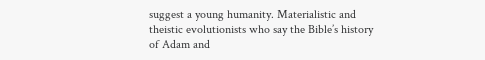suggest a young humanity. Materialistic and theistic evolutionists who say the Bible’s history of Adam and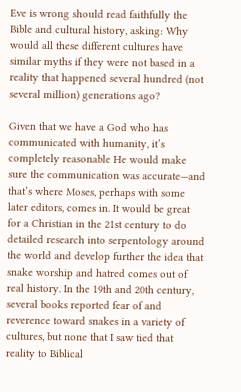Eve is wrong should read faithfully the Bible and cultural history, asking: Why would all these different cultures have similar myths if they were not based in a reality that happened several hundred (not several million) generations ago?

Given that we have a God who has communicated with humanity, it’s completely reasonable He would make sure the communication was accurate—and that’s where Moses, perhaps with some later editors, comes in. It would be great for a Christian in the 21st century to do detailed research into serpentology around the world and develop further the idea that snake worship and hatred comes out of real history. In the 19th and 20th century, several books reported fear of and reverence toward snakes in a variety of cultures, but none that I saw tied that reality to Biblical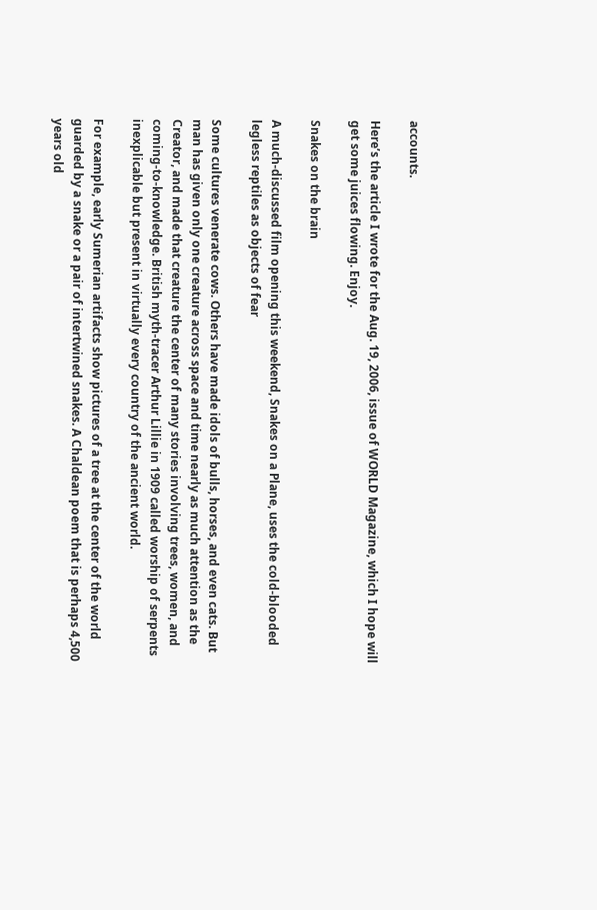accounts.

Here’s the article I wrote for the Aug. 19, 2006, issue of WORLD Magazine, which I hope will get some juices flowing. Enjoy.

Snakes on the brain

A much-discussed film opening this weekend, Snakes on a Plane, uses the cold-blooded legless reptiles as objects of fear

Some cultures venerate cows. Others have made idols of bulls, horses, and even cats. But man has given only one creature across space and time nearly as much attention as the Creator, and made that creature the center of many stories involving trees, women, and coming-to-knowledge. British myth-tracer Arthur Lillie in 1909 called worship of serpents inexplicable but present in virtually every country of the ancient world.

For example, early Sumerian artifacts show pictures of a tree at the center of the world guarded by a snake or a pair of intertwined snakes. A Chaldean poem that is perhaps 4,500 years old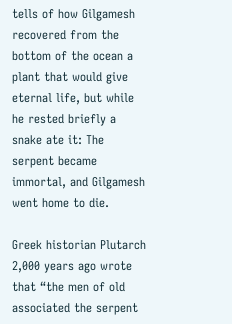tells of how Gilgamesh recovered from the bottom of the ocean a plant that would give eternal life, but while he rested briefly a snake ate it: The serpent became immortal, and Gilgamesh went home to die.

Greek historian Plutarch 2,000 years ago wrote that “the men of old associated the serpent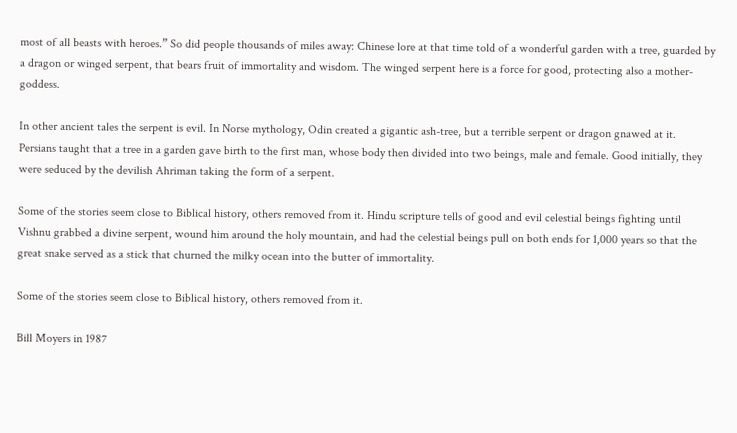most of all beasts with heroes.” So did people thousands of miles away: Chinese lore at that time told of a wonderful garden with a tree, guarded by a dragon or winged serpent, that bears fruit of immortality and wisdom. The winged serpent here is a force for good, protecting also a mother-goddess.

In other ancient tales the serpent is evil. In Norse mythology, Odin created a gigantic ash-tree, but a terrible serpent or dragon gnawed at it. Persians taught that a tree in a garden gave birth to the first man, whose body then divided into two beings, male and female. Good initially, they were seduced by the devilish Ahriman taking the form of a serpent.

Some of the stories seem close to Biblical history, others removed from it. Hindu scripture tells of good and evil celestial beings fighting until Vishnu grabbed a divine serpent, wound him around the holy mountain, and had the celestial beings pull on both ends for 1,000 years so that the great snake served as a stick that churned the milky ocean into the butter of immortality.

Some of the stories seem close to Biblical history, others removed from it.

Bill Moyers in 1987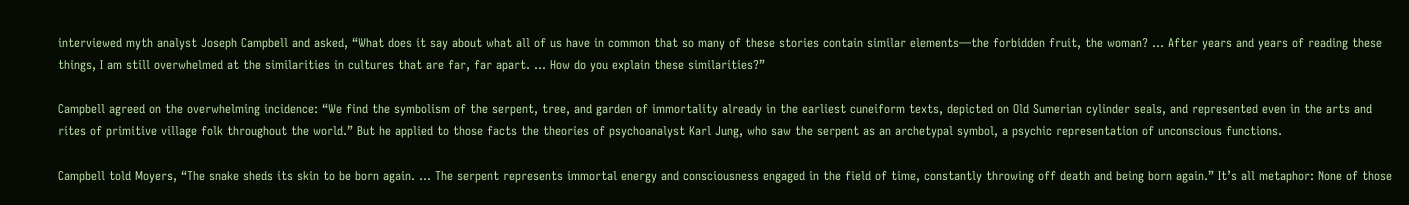interviewed myth analyst Joseph Campbell and asked, “What does it say about what all of us have in common that so many of these stories contain similar elements—the forbidden fruit, the woman? … After years and years of reading these things, I am still overwhelmed at the similarities in cultures that are far, far apart. … How do you explain these similarities?”

Campbell agreed on the overwhelming incidence: “We find the symbolism of the serpent, tree, and garden of immortality already in the earliest cuneiform texts, depicted on Old Sumerian cylinder seals, and represented even in the arts and rites of primitive village folk throughout the world.” But he applied to those facts the theories of psychoanalyst Karl Jung, who saw the serpent as an archetypal symbol, a psychic representation of unconscious functions.

Campbell told Moyers, “The snake sheds its skin to be born again. … The serpent represents immortal energy and consciousness engaged in the field of time, constantly throwing off death and being born again.” It’s all metaphor: None of those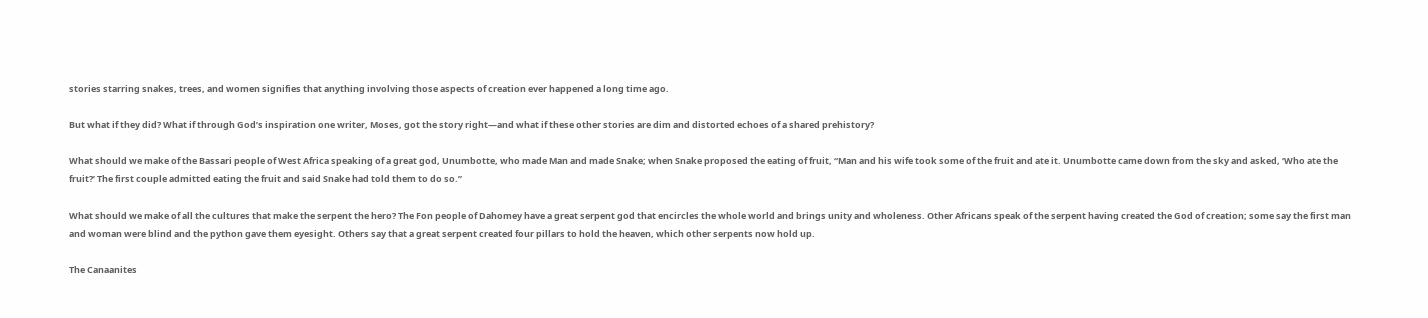stories starring snakes, trees, and women signifies that anything involving those aspects of creation ever happened a long time ago.

But what if they did? What if through God’s inspiration one writer, Moses, got the story right—and what if these other stories are dim and distorted echoes of a shared prehistory?

What should we make of the Bassari people of West Africa speaking of a great god, Unumbotte, who made Man and made Snake; when Snake proposed the eating of fruit, “Man and his wife took some of the fruit and ate it. Unumbotte came down from the sky and asked, ‘Who ate the fruit?’ The first couple admitted eating the fruit and said Snake had told them to do so.”

What should we make of all the cultures that make the serpent the hero? The Fon people of Dahomey have a great serpent god that encircles the whole world and brings unity and wholeness. Other Africans speak of the serpent having created the God of creation; some say the first man and woman were blind and the python gave them eyesight. Others say that a great serpent created four pillars to hold the heaven, which other serpents now hold up.

The Canaanites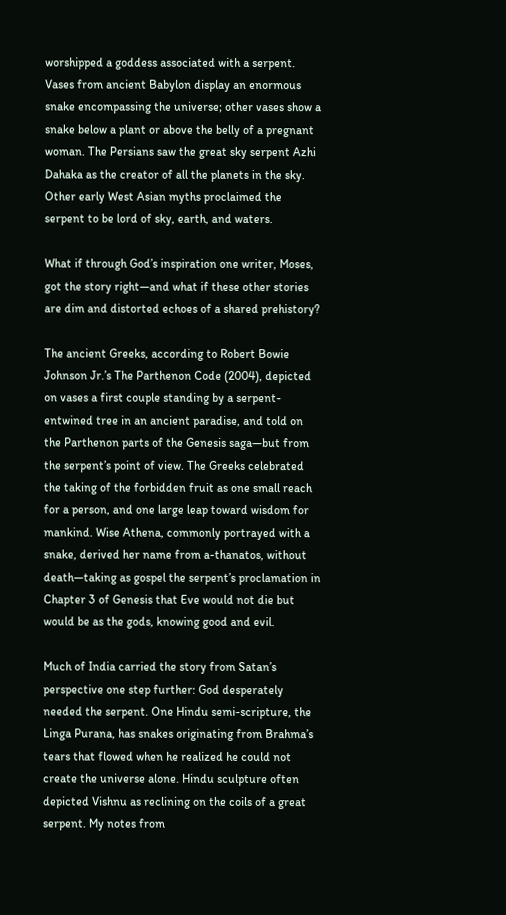worshipped a goddess associated with a serpent. Vases from ancient Babylon display an enormous snake encompassing the universe; other vases show a snake below a plant or above the belly of a pregnant woman. The Persians saw the great sky serpent Azhi Dahaka as the creator of all the planets in the sky. Other early West Asian myths proclaimed the serpent to be lord of sky, earth, and waters.

What if through God’s inspiration one writer, Moses, got the story right—and what if these other stories are dim and distorted echoes of a shared prehistory?

The ancient Greeks, according to Robert Bowie Johnson Jr.’s The Parthenon Code (2004), depicted on vases a first couple standing by a serpent-entwined tree in an ancient paradise, and told on the Parthenon parts of the Genesis saga—but from the serpent’s point of view. The Greeks celebrated the taking of the forbidden fruit as one small reach for a person, and one large leap toward wisdom for mankind. Wise Athena, commonly portrayed with a snake, derived her name from a-thanatos, without death—taking as gospel the serpent’s proclamation in Chapter 3 of Genesis that Eve would not die but would be as the gods, knowing good and evil.

Much of India carried the story from Satan’s perspective one step further: God desperately needed the serpent. One Hindu semi-scripture, the Linga Purana, has snakes originating from Brahma’s tears that flowed when he realized he could not create the universe alone. Hindu sculpture often depicted Vishnu as reclining on the coils of a great serpent. My notes from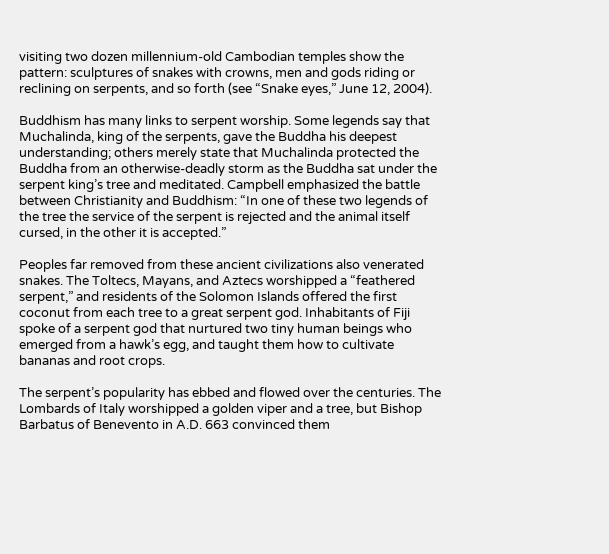visiting two dozen millennium-old Cambodian temples show the pattern: sculptures of snakes with crowns, men and gods riding or reclining on serpents, and so forth (see “Snake eyes,” June 12, 2004).

Buddhism has many links to serpent worship. Some legends say that Muchalinda, king of the serpents, gave the Buddha his deepest understanding; others merely state that Muchalinda protected the Buddha from an otherwise-deadly storm as the Buddha sat under the serpent king’s tree and meditated. Campbell emphasized the battle between Christianity and Buddhism: “In one of these two legends of the tree the service of the serpent is rejected and the animal itself cursed, in the other it is accepted.”

Peoples far removed from these ancient civilizations also venerated snakes. The Toltecs, Mayans, and Aztecs worshipped a “feathered serpent,” and residents of the Solomon Islands offered the first coconut from each tree to a great serpent god. Inhabitants of Fiji spoke of a serpent god that nurtured two tiny human beings who emerged from a hawk’s egg, and taught them how to cultivate bananas and root crops.

The serpent’s popularity has ebbed and flowed over the centuries. The Lombards of Italy worshipped a golden viper and a tree, but Bishop Barbatus of Benevento in A.D. 663 convinced them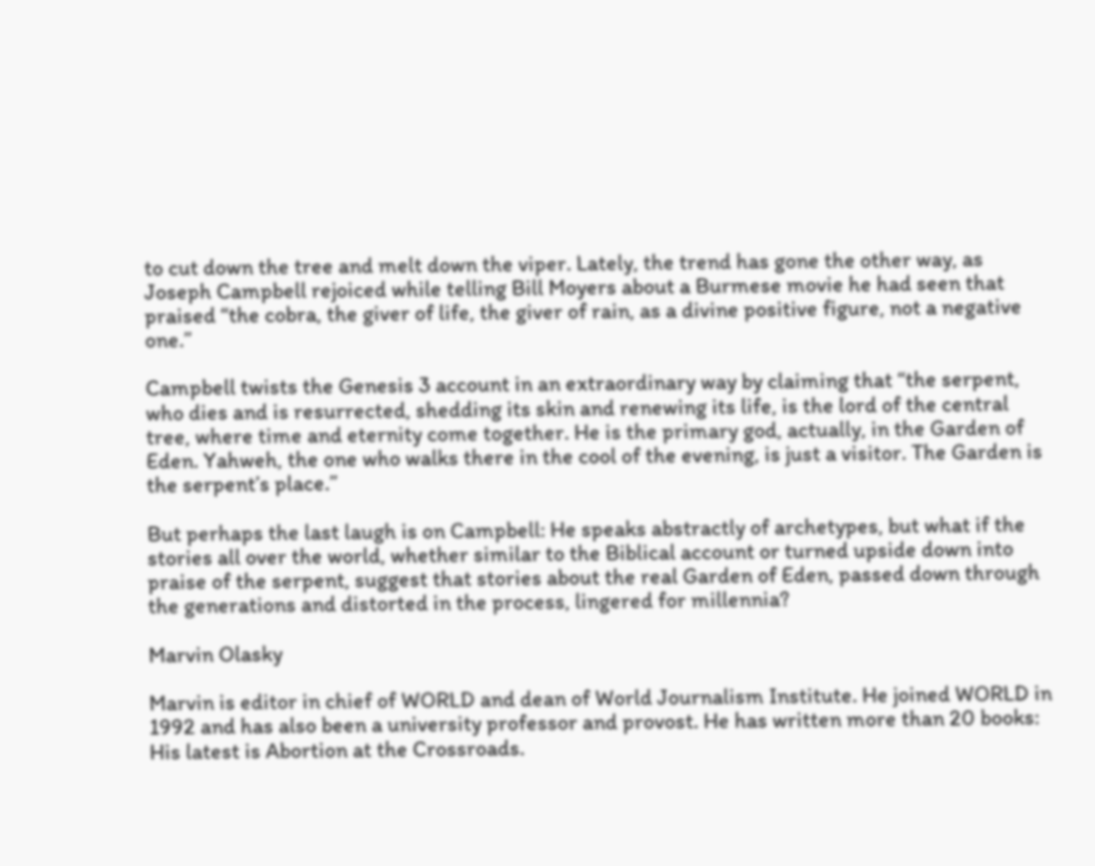to cut down the tree and melt down the viper. Lately, the trend has gone the other way, as Joseph Campbell rejoiced while telling Bill Moyers about a Burmese movie he had seen that praised “the cobra, the giver of life, the giver of rain, as a divine positive figure, not a negative one.”

Campbell twists the Genesis 3 account in an extraordinary way by claiming that “the serpent, who dies and is resurrected, shedding its skin and renewing its life, is the lord of the central tree, where time and eternity come together. He is the primary god, actually, in the Garden of Eden. Yahweh, the one who walks there in the cool of the evening, is just a visitor. The Garden is the serpent’s place.”

But perhaps the last laugh is on Campbell: He speaks abstractly of archetypes, but what if the stories all over the world, whether similar to the Biblical account or turned upside down into praise of the serpent, suggest that stories about the real Garden of Eden, passed down through the generations and distorted in the process, lingered for millennia?

Marvin Olasky

Marvin is editor in chief of WORLD and dean of World Journalism Institute. He joined WORLD in 1992 and has also been a university professor and provost. He has written more than 20 books: His latest is Abortion at the Crossroads.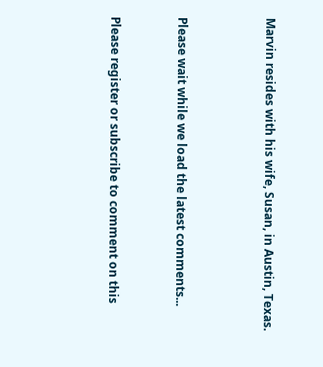Marvin resides with his wife, Susan, in Austin, Texas.



Please wait while we load the latest comments...


Please register or subscribe to comment on this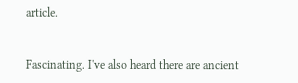article.


Fascinating. I've also heard there are ancient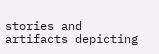stories and artifacts depicting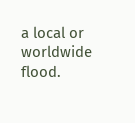a local or worldwide flood.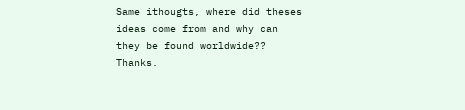Same ithougts, where did theses ideas come from and why can they be found worldwide?? Thanks.